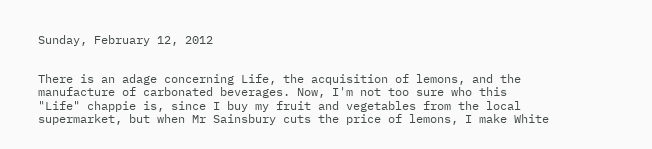Sunday, February 12, 2012


There is an adage concerning Life, the acquisition of lemons, and the manufacture of carbonated beverages. Now, I'm not too sure who this "Life" chappie is, since I buy my fruit and vegetables from the local supermarket, but when Mr Sainsbury cuts the price of lemons, I make White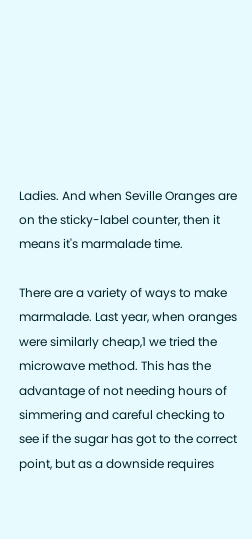Ladies. And when Seville Oranges are on the sticky-label counter, then it means it's marmalade time.

There are a variety of ways to make marmalade. Last year, when oranges were similarly cheap,1 we tried the microwave method. This has the advantage of not needing hours of simmering and careful checking to see if the sugar has got to the correct point, but as a downside requires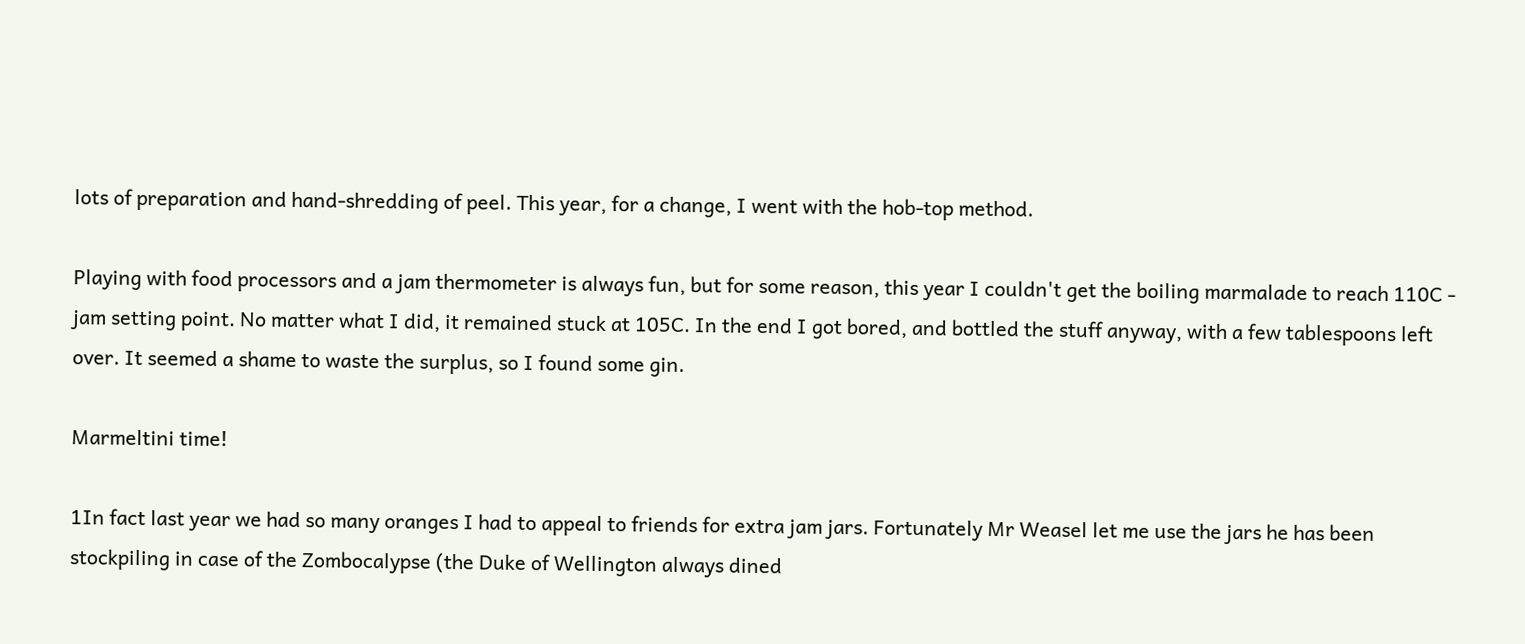lots of preparation and hand-shredding of peel. This year, for a change, I went with the hob-top method.

Playing with food processors and a jam thermometer is always fun, but for some reason, this year I couldn't get the boiling marmalade to reach 110C - jam setting point. No matter what I did, it remained stuck at 105C. In the end I got bored, and bottled the stuff anyway, with a few tablespoons left over. It seemed a shame to waste the surplus, so I found some gin.

Marmeltini time!

1In fact last year we had so many oranges I had to appeal to friends for extra jam jars. Fortunately Mr Weasel let me use the jars he has been stockpiling in case of the Zombocalypse (the Duke of Wellington always dined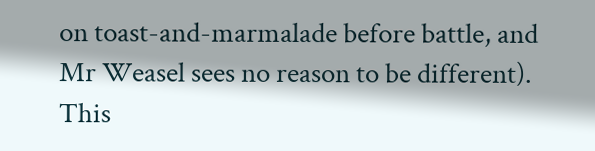on toast-and-marmalade before battle, and Mr Weasel sees no reason to be different). This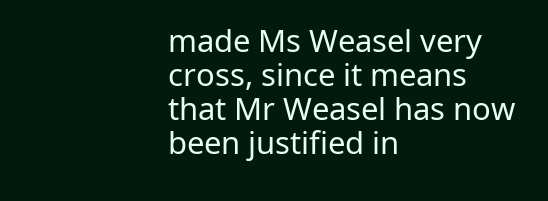made Ms Weasel very cross, since it means that Mr Weasel has now been justified in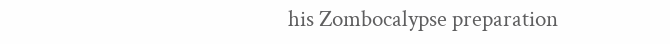his Zombocalypse preparation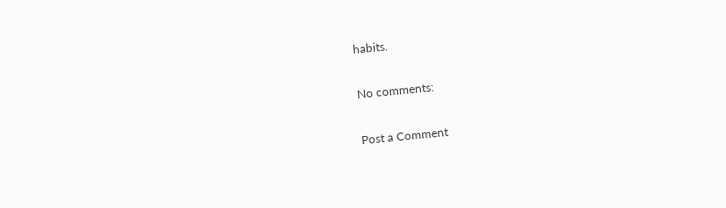habits.

No comments:

Post a Comment